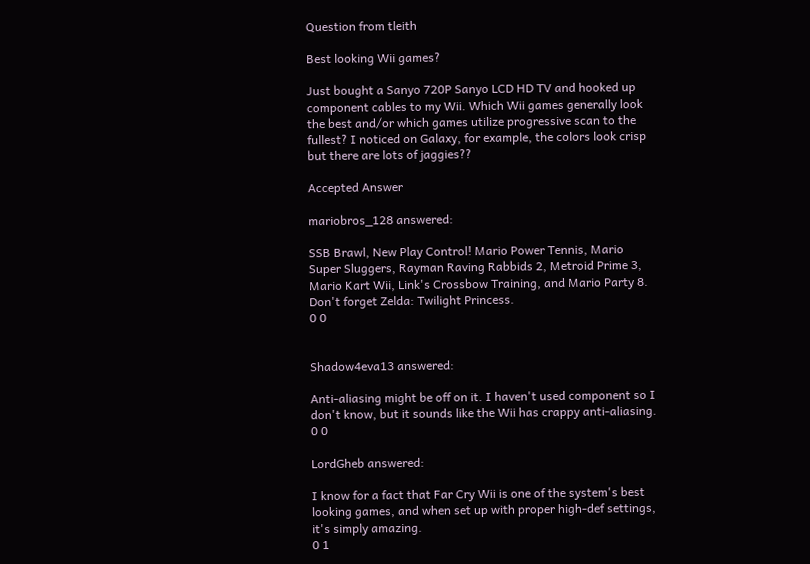Question from tleith

Best looking Wii games?

Just bought a Sanyo 720P Sanyo LCD HD TV and hooked up component cables to my Wii. Which Wii games generally look the best and/or which games utilize progressive scan to the fullest? I noticed on Galaxy, for example, the colors look crisp but there are lots of jaggies??

Accepted Answer

mariobros_128 answered:

SSB Brawl, New Play Control! Mario Power Tennis, Mario Super Sluggers, Rayman Raving Rabbids 2, Metroid Prime 3, Mario Kart Wii, Link's Crossbow Training, and Mario Party 8. Don't forget Zelda: Twilight Princess.
0 0


Shadow4eva13 answered:

Anti-aliasing might be off on it. I haven't used component so I don't know, but it sounds like the Wii has crappy anti-aliasing.
0 0

LordGheb answered:

I know for a fact that Far Cry Wii is one of the system's best looking games, and when set up with proper high-def settings, it's simply amazing.
0 1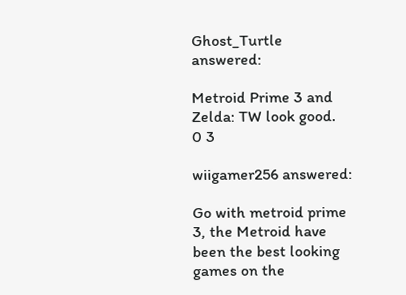Ghost_Turtle answered:

Metroid Prime 3 and Zelda: TW look good.
0 3

wiigamer256 answered:

Go with metroid prime 3, the Metroid have been the best looking games on the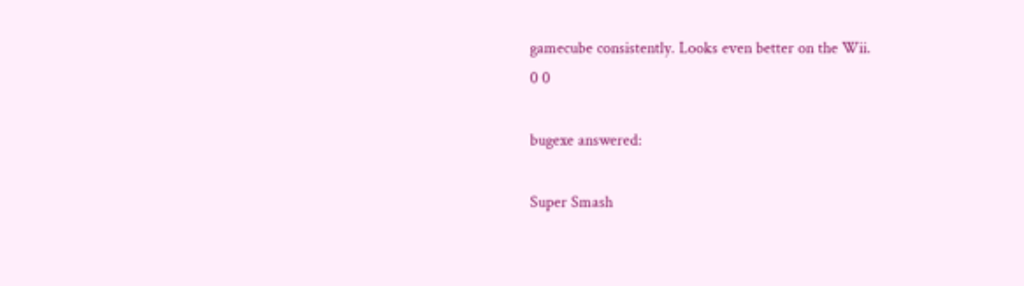gamecube consistently. Looks even better on the Wii.
0 0

bugexe answered:

Super Smash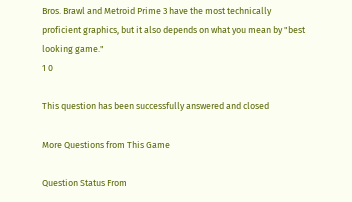Bros. Brawl and Metroid Prime 3 have the most technically proficient graphics, but it also depends on what you mean by "best looking game."
1 0

This question has been successfully answered and closed

More Questions from This Game

Question Status From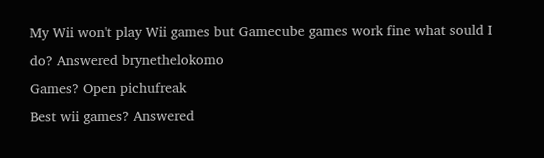My Wii won't play Wii games but Gamecube games work fine what sould I do? Answered brynethelokomo
Games? Open pichufreak
Best wii games? Answered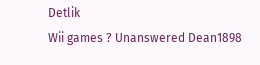Detlik
Wii games ? Unanswered Dean1898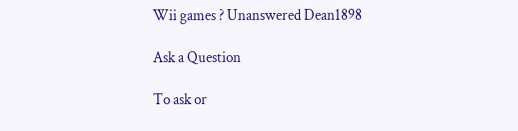Wii games ? Unanswered Dean1898

Ask a Question

To ask or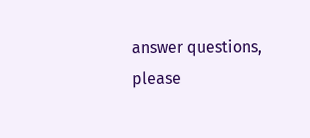answer questions, please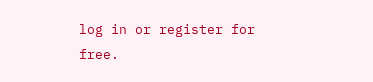log in or register for free.